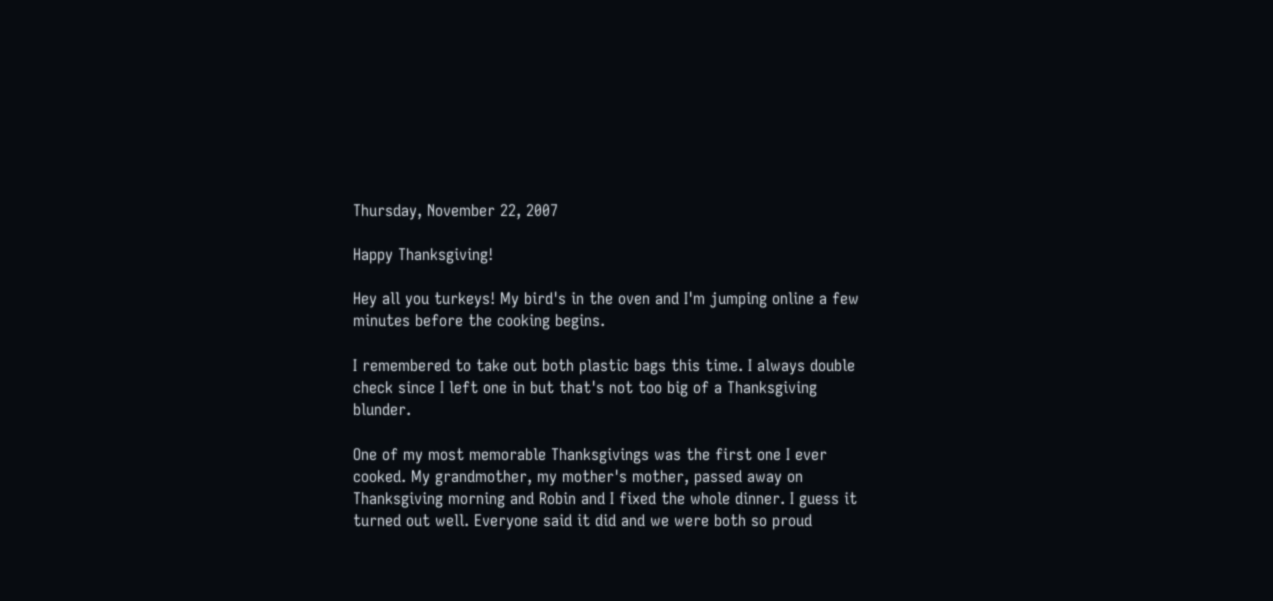Thursday, November 22, 2007

Happy Thanksgiving!

Hey all you turkeys! My bird's in the oven and I'm jumping online a few minutes before the cooking begins.

I remembered to take out both plastic bags this time. I always double check since I left one in but that's not too big of a Thanksgiving blunder.

One of my most memorable Thanksgivings was the first one I ever cooked. My grandmother, my mother's mother, passed away on Thanksgiving morning and Robin and I fixed the whole dinner. I guess it turned out well. Everyone said it did and we were both so proud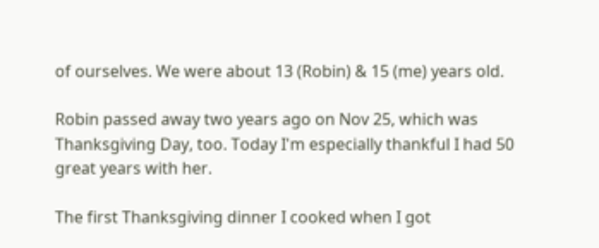of ourselves. We were about 13 (Robin) & 15 (me) years old.

Robin passed away two years ago on Nov 25, which was Thanksgiving Day, too. Today I'm especially thankful I had 50 great years with her.

The first Thanksgiving dinner I cooked when I got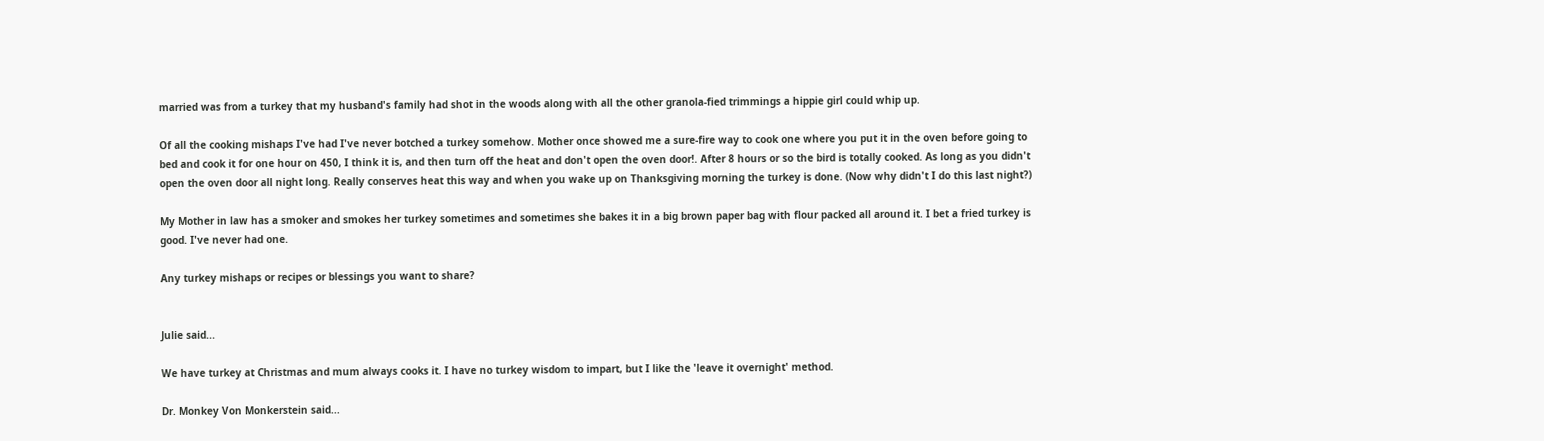married was from a turkey that my husband's family had shot in the woods along with all the other granola-fied trimmings a hippie girl could whip up.

Of all the cooking mishaps I've had I've never botched a turkey somehow. Mother once showed me a sure-fire way to cook one where you put it in the oven before going to bed and cook it for one hour on 450, I think it is, and then turn off the heat and don't open the oven door!. After 8 hours or so the bird is totally cooked. As long as you didn't open the oven door all night long. Really conserves heat this way and when you wake up on Thanksgiving morning the turkey is done. (Now why didn't I do this last night?)

My Mother in law has a smoker and smokes her turkey sometimes and sometimes she bakes it in a big brown paper bag with flour packed all around it. I bet a fried turkey is good. I've never had one.

Any turkey mishaps or recipes or blessings you want to share?


Julie said...

We have turkey at Christmas and mum always cooks it. I have no turkey wisdom to impart, but I like the 'leave it overnight' method.

Dr. Monkey Von Monkerstein said...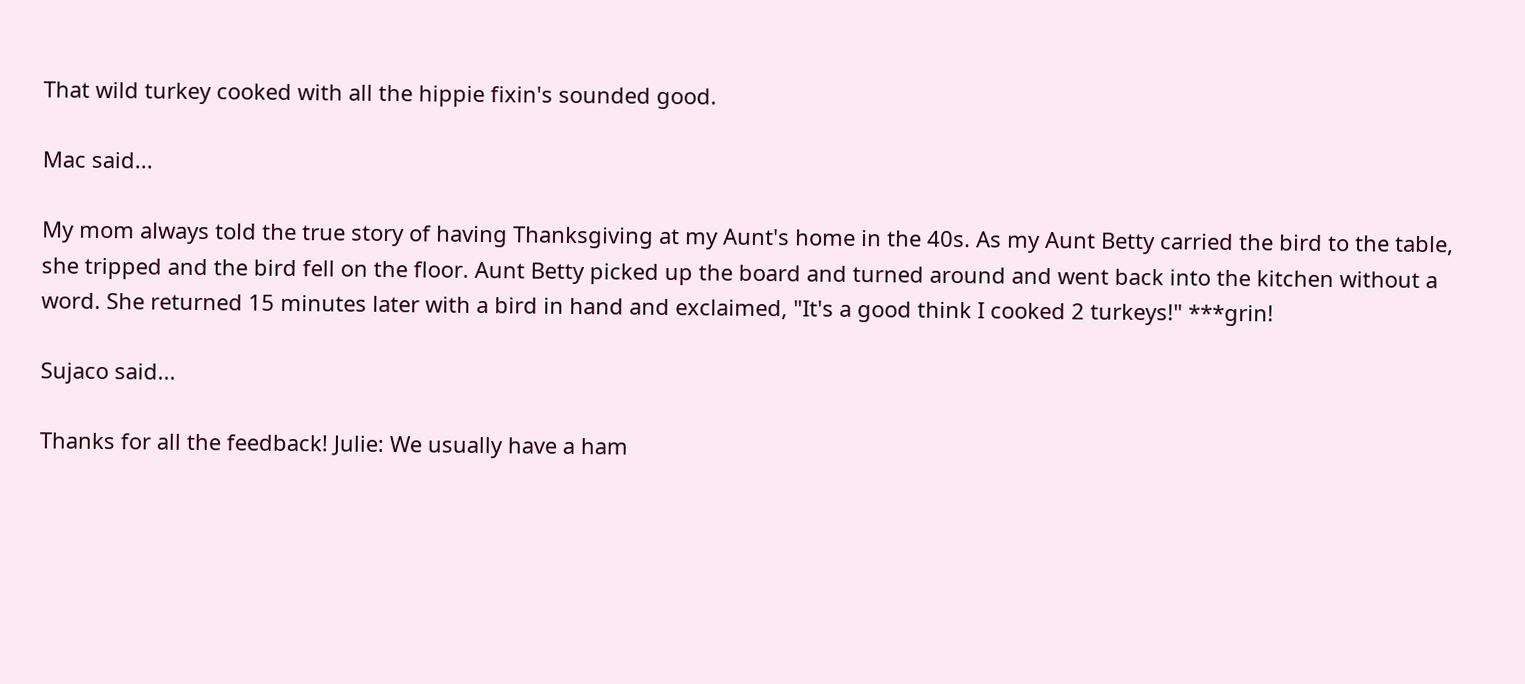That wild turkey cooked with all the hippie fixin's sounded good.

Mac said...

My mom always told the true story of having Thanksgiving at my Aunt's home in the 40s. As my Aunt Betty carried the bird to the table, she tripped and the bird fell on the floor. Aunt Betty picked up the board and turned around and went back into the kitchen without a word. She returned 15 minutes later with a bird in hand and exclaimed, "It's a good think I cooked 2 turkeys!" ***grin!

Sujaco said...

Thanks for all the feedback! Julie: We usually have a ham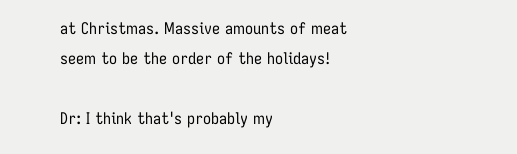at Christmas. Massive amounts of meat seem to be the order of the holidays!

Dr: I think that's probably my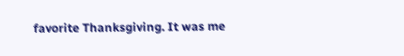favorite Thanksgiving. It was me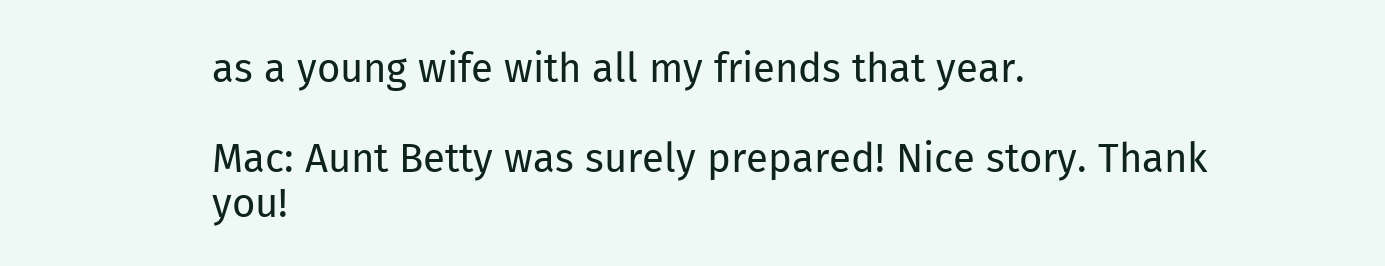as a young wife with all my friends that year.

Mac: Aunt Betty was surely prepared! Nice story. Thank you!